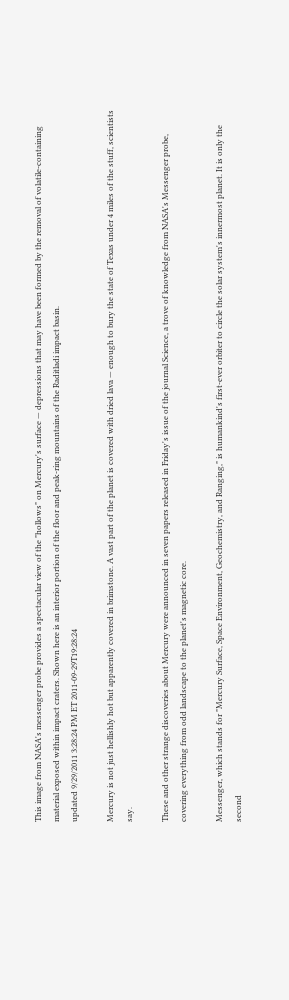This image from NASA's messenger probe provides a spectacular view of the "hollows" on Mercury's surface — depressions that may have been formed by the removal of volatile-containing material exposed within impact craters. Shown here is an interior portion of the floor and peak-ring mountains of the Raditladi impact basin.
updated 9/29/2011 3:28:24 PM ET 2011-09-29T19:28:24

Mercury is not just hellishly hot but apparently covered in brimstone. A vast part of the planet is covered with dried lava — enough to bury the state of Texas under 4 miles of the stuff, scientists say.

These and other strange discoveries about Mercury were announced in seven papers released in Friday's issue of the journal Science, a trove of knowledge from NASA's Messenger probe, covering everything from odd landscape to the planet's magnetic core.

Messenger, which stands for "Mercury Surface, Space Environment, Geochemistry, and Ranging," is humankind's first-ever orbiter to circle the solar system's innermost planet. It is only the second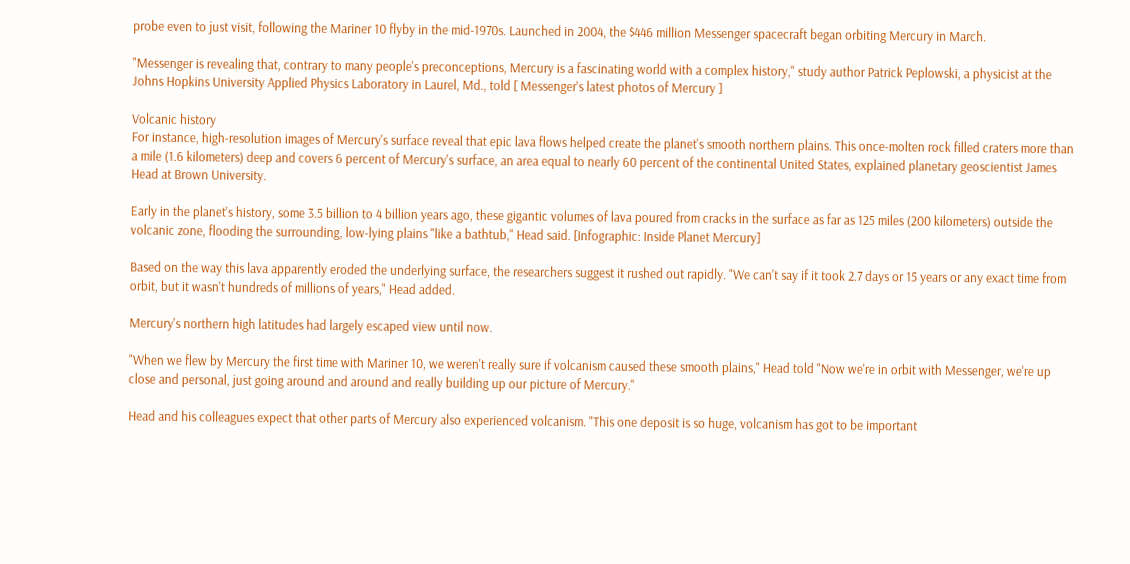probe even to just visit, following the Mariner 10 flyby in the mid-1970s. Launched in 2004, the $446 million Messenger spacecraft began orbiting Mercury in March.

"Messenger is revealing that, contrary to many people's preconceptions, Mercury is a fascinating world with a complex history," study author Patrick Peplowski, a physicist at the Johns Hopkins University Applied Physics Laboratory in Laurel, Md., told [ Messenger's latest photos of Mercury ]

Volcanic history
For instance, high-resolution images of Mercury's surface reveal that epic lava flows helped create the planet's smooth northern plains. This once-molten rock filled craters more than a mile (1.6 kilometers) deep and covers 6 percent of Mercury's surface, an area equal to nearly 60 percent of the continental United States, explained planetary geoscientist James Head at Brown University.

Early in the planet's history, some 3.5 billion to 4 billion years ago, these gigantic volumes of lava poured from cracks in the surface as far as 125 miles (200 kilometers) outside the volcanic zone, flooding the surrounding, low-lying plains "like a bathtub," Head said. [Infographic: Inside Planet Mercury]

Based on the way this lava apparently eroded the underlying surface, the researchers suggest it rushed out rapidly. "We can't say if it took 2.7 days or 15 years or any exact time from orbit, but it wasn't hundreds of millions of years," Head added.

Mercury's northern high latitudes had largely escaped view until now.

"When we flew by Mercury the first time with Mariner 10, we weren't really sure if volcanism caused these smooth plains," Head told "Now we're in orbit with Messenger, we're up close and personal, just going around and around and really building up our picture of Mercury."

Head and his colleagues expect that other parts of Mercury also experienced volcanism. "This one deposit is so huge, volcanism has got to be important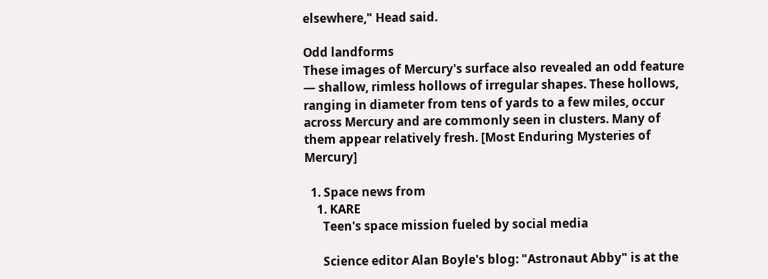elsewhere," Head said.

Odd landforms
These images of Mercury's surface also revealed an odd feature — shallow, rimless hollows of irregular shapes. These hollows, ranging in diameter from tens of yards to a few miles, occur across Mercury and are commonly seen in clusters. Many of them appear relatively fresh. [Most Enduring Mysteries of Mercury]

  1. Space news from
    1. KARE
      Teen's space mission fueled by social media

      Science editor Alan Boyle's blog: "Astronaut Abby" is at the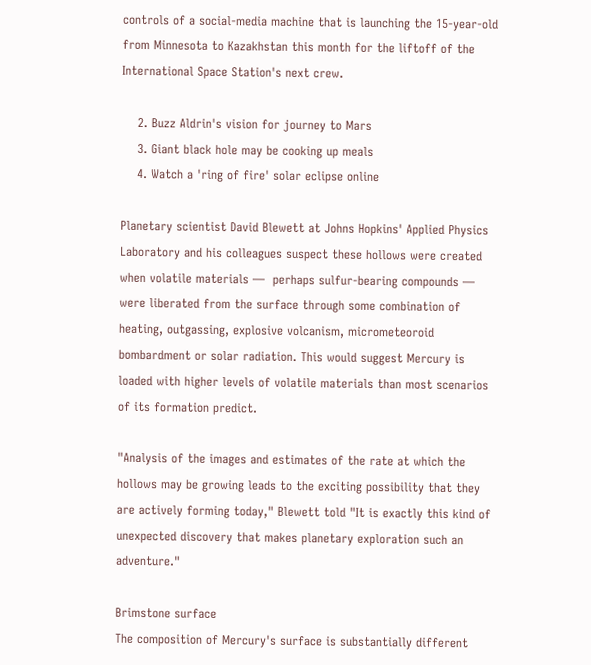controls of a social-media machine that is launching the 15-year-old from Minnesota to Kazakhstan this month for the liftoff of the International Space Station's next crew.

    2. Buzz Aldrin's vision for journey to Mars
    3. Giant black hole may be cooking up meals
    4. Watch a 'ring of fire' solar eclipse online

Planetary scientist David Blewett at Johns Hopkins' Applied Physics Laboratory and his colleagues suspect these hollows were created when volatile materials —  perhaps sulfur-bearing compounds — were liberated from the surface through some combination of heating, outgassing, explosive volcanism, micrometeoroid bombardment or solar radiation. This would suggest Mercury is loaded with higher levels of volatile materials than most scenarios of its formation predict.

"Analysis of the images and estimates of the rate at which the hollows may be growing leads to the exciting possibility that they are actively forming today," Blewett told "It is exactly this kind of unexpected discovery that makes planetary exploration such an adventure."

Brimstone surface
The composition of Mercury's surface is substantially different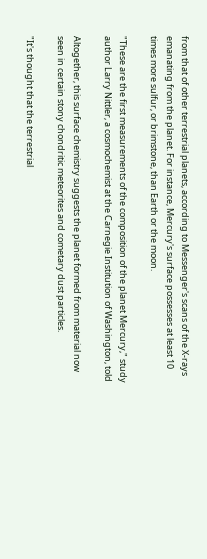from that of other terrestrial planets, according to Messenger's scans of the X-rays emanating from the planet. For instance, Mercury's surface possesses at least 10 times more sulfur, or brimstone, than Earth or the moon.

"These are the first measurements of the composition of the planet Mercury," study author Larry Nittler, a cosmochemist at the Carnegie Institution of Washington, told

Altogether, this surface chemistry suggests the planet formed from material now seen in certain stony chondritic meteorites and cometary dust particles.

"It's thought that the terrestrial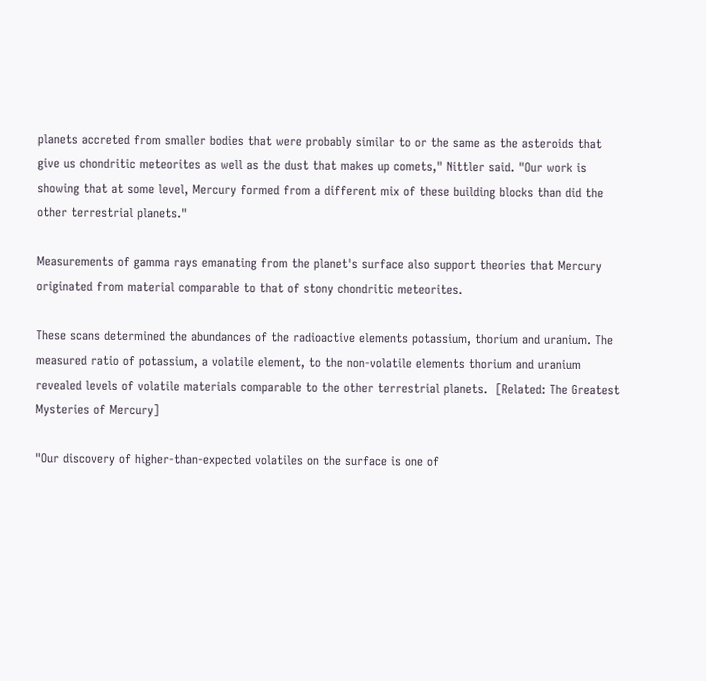planets accreted from smaller bodies that were probably similar to or the same as the asteroids that give us chondritic meteorites as well as the dust that makes up comets," Nittler said. "Our work is showing that at some level, Mercury formed from a different mix of these building blocks than did the other terrestrial planets."

Measurements of gamma rays emanating from the planet's surface also support theories that Mercury originated from material comparable to that of stony chondritic meteorites.

These scans determined the abundances of the radioactive elements potassium, thorium and uranium. The measured ratio of potassium, a volatile element, to the non-volatile elements thorium and uranium revealed levels of volatile materials comparable to the other terrestrial planets.  [Related: The Greatest Mysteries of Mercury]

"Our discovery of higher-than-expected volatiles on the surface is one of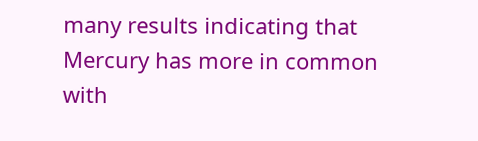many results indicating that Mercury has more in common with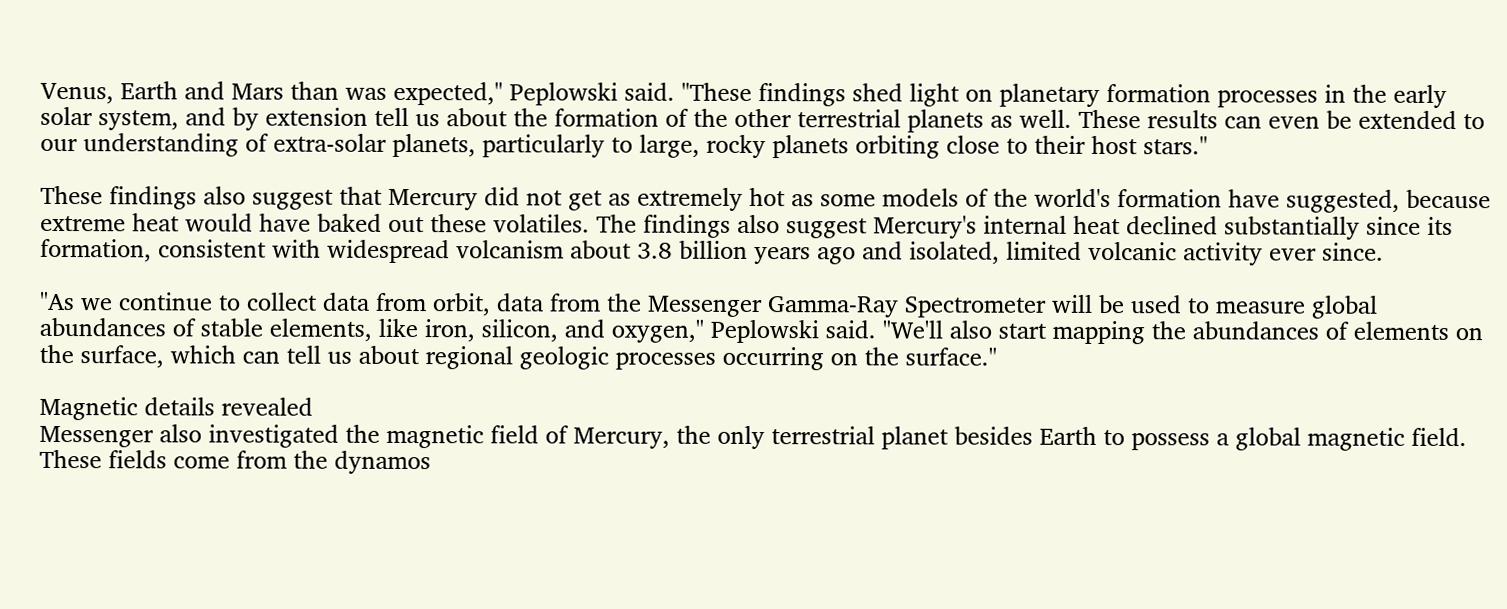Venus, Earth and Mars than was expected," Peplowski said. "These findings shed light on planetary formation processes in the early solar system, and by extension tell us about the formation of the other terrestrial planets as well. These results can even be extended to our understanding of extra-solar planets, particularly to large, rocky planets orbiting close to their host stars."

These findings also suggest that Mercury did not get as extremely hot as some models of the world's formation have suggested, because extreme heat would have baked out these volatiles. The findings also suggest Mercury's internal heat declined substantially since its formation, consistent with widespread volcanism about 3.8 billion years ago and isolated, limited volcanic activity ever since.

"As we continue to collect data from orbit, data from the Messenger Gamma-Ray Spectrometer will be used to measure global abundances of stable elements, like iron, silicon, and oxygen," Peplowski said. "We'll also start mapping the abundances of elements on the surface, which can tell us about regional geologic processes occurring on the surface."

Magnetic details revealed
Messenger also investigated the magnetic field of Mercury, the only terrestrial planet besides Earth to possess a global magnetic field. These fields come from the dynamos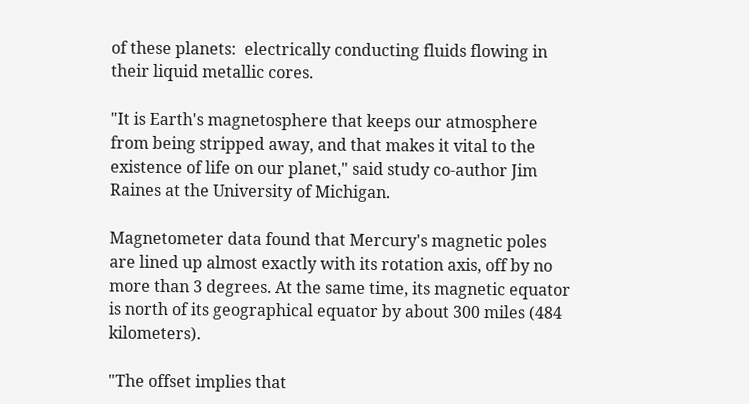of these planets:  electrically conducting fluids flowing in their liquid metallic cores.

"It is Earth's magnetosphere that keeps our atmosphere from being stripped away, and that makes it vital to the existence of life on our planet," said study co-author Jim Raines at the University of Michigan.

Magnetometer data found that Mercury's magnetic poles are lined up almost exactly with its rotation axis, off by no more than 3 degrees. At the same time, its magnetic equator is north of its geographical equator by about 300 miles (484 kilometers).

"The offset implies that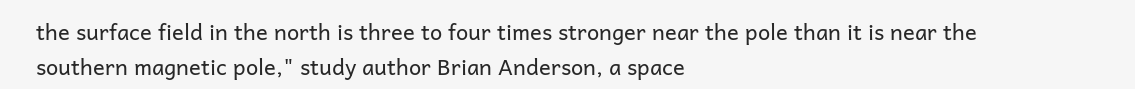the surface field in the north is three to four times stronger near the pole than it is near the southern magnetic pole," study author Brian Anderson, a space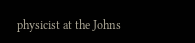physicist at the Johns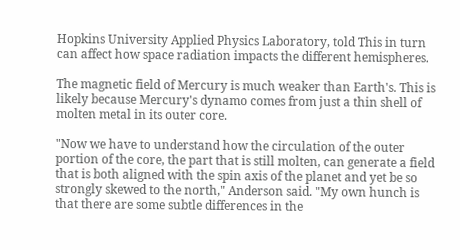Hopkins University Applied Physics Laboratory, told This in turn can affect how space radiation impacts the different hemispheres.

The magnetic field of Mercury is much weaker than Earth's. This is likely because Mercury's dynamo comes from just a thin shell of molten metal in its outer core.

"Now we have to understand how the circulation of the outer portion of the core, the part that is still molten, can generate a field that is both aligned with the spin axis of the planet and yet be so strongly skewed to the north," Anderson said. "My own hunch is that there are some subtle differences in the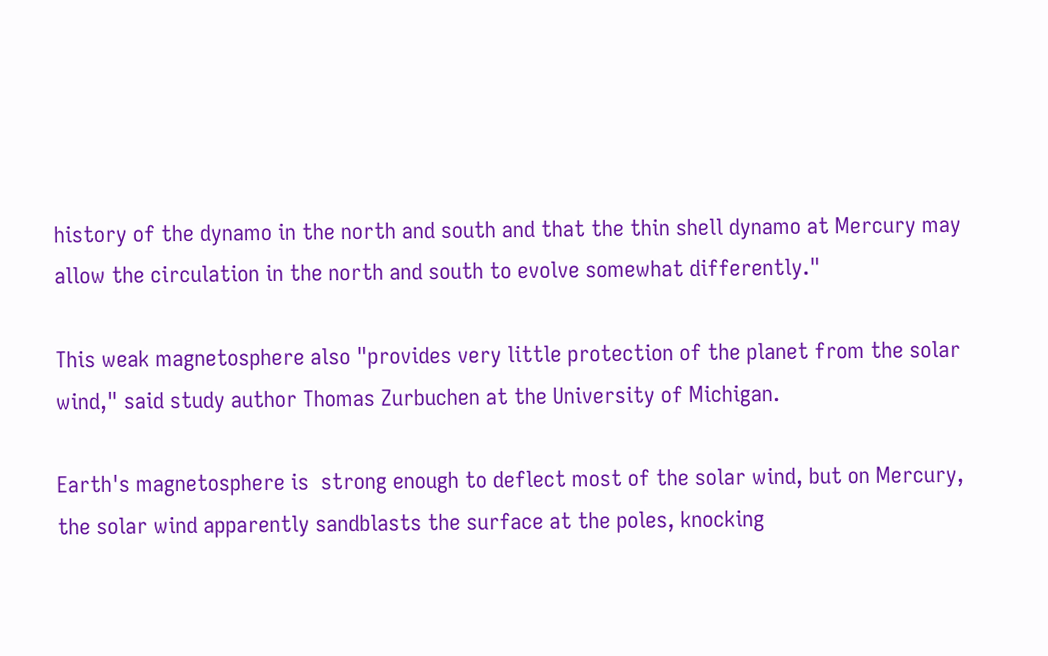history of the dynamo in the north and south and that the thin shell dynamo at Mercury may allow the circulation in the north and south to evolve somewhat differently."

This weak magnetosphere also "provides very little protection of the planet from the solar wind," said study author Thomas Zurbuchen at the University of Michigan.

Earth's magnetosphere is  strong enough to deflect most of the solar wind, but on Mercury,  the solar wind apparently sandblasts the surface at the poles, knocking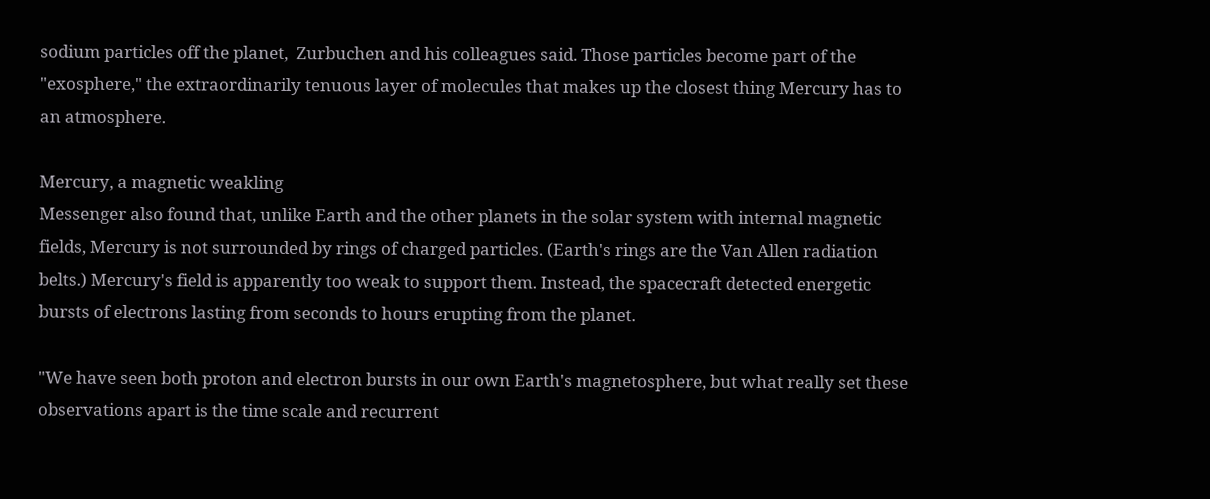sodium particles off the planet,  Zurbuchen and his colleagues said. Those particles become part of the "exosphere," the extraordinarily tenuous layer of molecules that makes up the closest thing Mercury has to an atmosphere.

Mercury, a magnetic weakling
Messenger also found that, unlike Earth and the other planets in the solar system with internal magnetic fields, Mercury is not surrounded by rings of charged particles. (Earth's rings are the Van Allen radiation belts.) Mercury's field is apparently too weak to support them. Instead, the spacecraft detected energetic bursts of electrons lasting from seconds to hours erupting from the planet.

"We have seen both proton and electron bursts in our own Earth's magnetosphere, but what really set these observations apart is the time scale and recurrent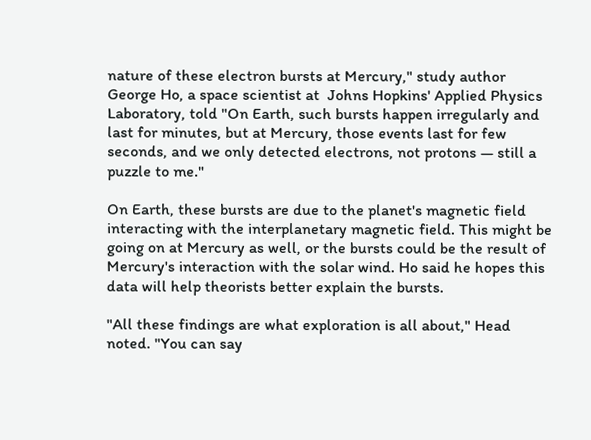nature of these electron bursts at Mercury," study author George Ho, a space scientist at  Johns Hopkins' Applied Physics Laboratory, told "On Earth, such bursts happen irregularly and last for minutes, but at Mercury, those events last for few seconds, and we only detected electrons, not protons — still a puzzle to me."

On Earth, these bursts are due to the planet's magnetic field interacting with the interplanetary magnetic field. This might be going on at Mercury as well, or the bursts could be the result of Mercury's interaction with the solar wind. Ho said he hopes this data will help theorists better explain the bursts.

"All these findings are what exploration is all about," Head noted. "You can say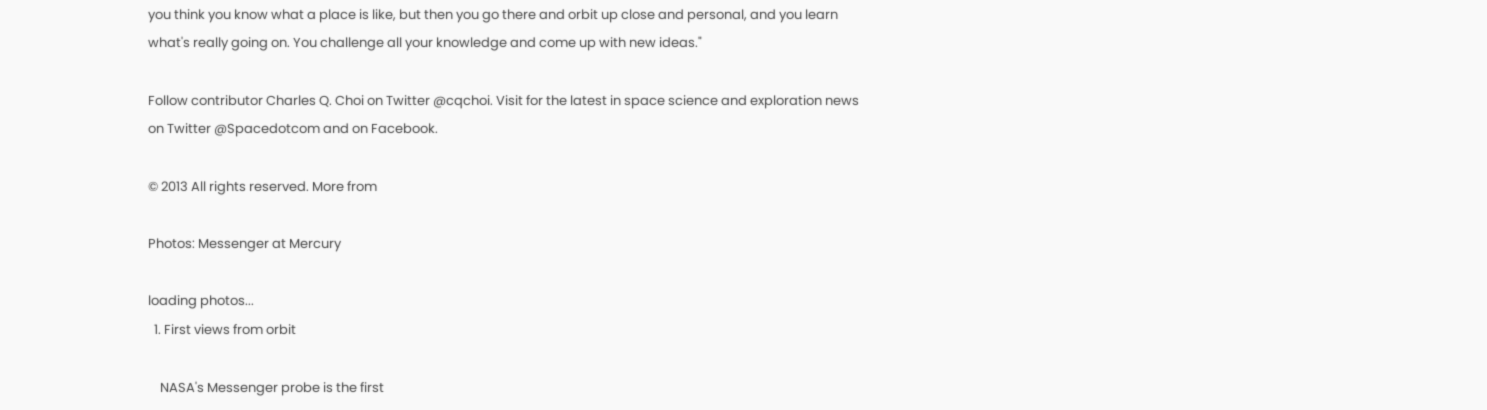you think you know what a place is like, but then you go there and orbit up close and personal, and you learn what's really going on. You challenge all your knowledge and come up with new ideas."

Follow contributor Charles Q. Choi on Twitter @cqchoi. Visit for the latest in space science and exploration news on Twitter @Spacedotcom and on Facebook.

© 2013 All rights reserved. More from

Photos: Messenger at Mercury

loading photos...
  1. First views from orbit

    NASA's Messenger probe is the first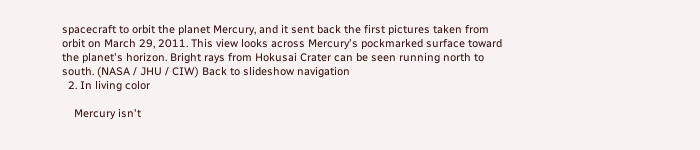spacecraft to orbit the planet Mercury, and it sent back the first pictures taken from orbit on March 29, 2011. This view looks across Mercury's pockmarked surface toward the planet's horizon. Bright rays from Hokusai Crater can be seen running north to south. (NASA / JHU / CIW) Back to slideshow navigation
  2. In living color

    Mercury isn't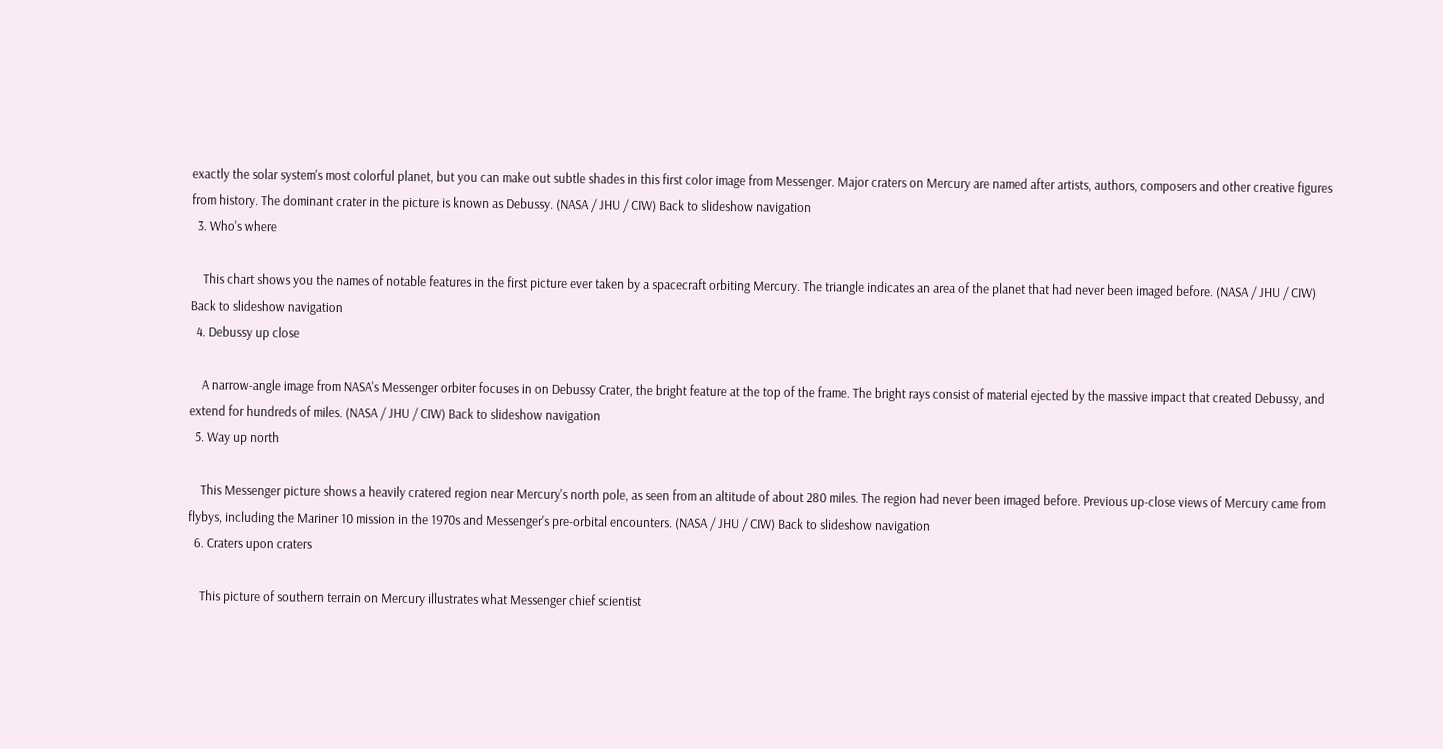exactly the solar system's most colorful planet, but you can make out subtle shades in this first color image from Messenger. Major craters on Mercury are named after artists, authors, composers and other creative figures from history. The dominant crater in the picture is known as Debussy. (NASA / JHU / CIW) Back to slideshow navigation
  3. Who's where

    This chart shows you the names of notable features in the first picture ever taken by a spacecraft orbiting Mercury. The triangle indicates an area of the planet that had never been imaged before. (NASA / JHU / CIW) Back to slideshow navigation
  4. Debussy up close

    A narrow-angle image from NASA's Messenger orbiter focuses in on Debussy Crater, the bright feature at the top of the frame. The bright rays consist of material ejected by the massive impact that created Debussy, and extend for hundreds of miles. (NASA / JHU / CIW) Back to slideshow navigation
  5. Way up north

    This Messenger picture shows a heavily cratered region near Mercury's north pole, as seen from an altitude of about 280 miles. The region had never been imaged before. Previous up-close views of Mercury came from flybys, including the Mariner 10 mission in the 1970s and Messenger's pre-orbital encounters. (NASA / JHU / CIW) Back to slideshow navigation
  6. Craters upon craters

    This picture of southern terrain on Mercury illustrates what Messenger chief scientist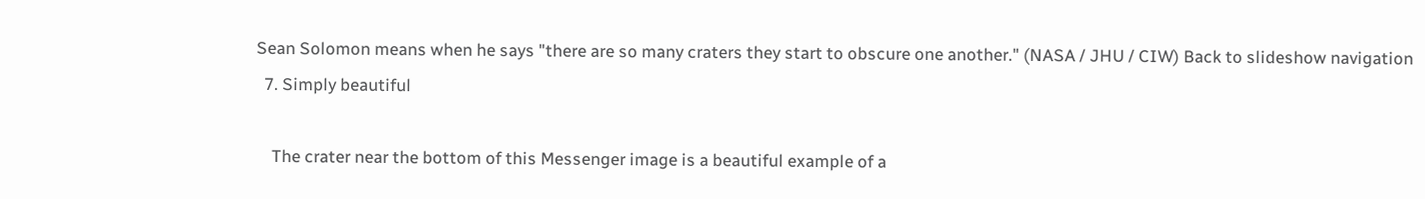Sean Solomon means when he says "there are so many craters they start to obscure one another." (NASA / JHU / CIW) Back to slideshow navigation
  7. Simply beautiful

    The crater near the bottom of this Messenger image is a beautiful example of a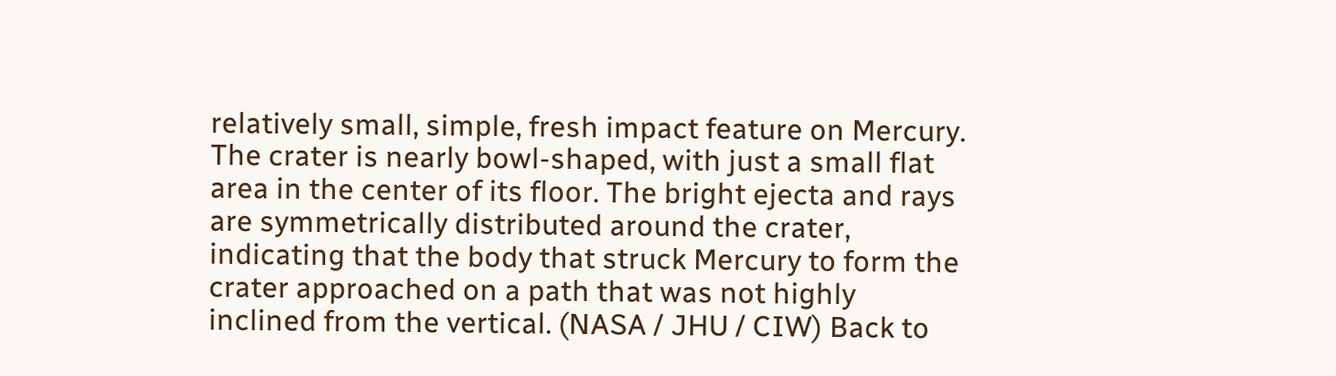relatively small, simple, fresh impact feature on Mercury. The crater is nearly bowl-shaped, with just a small flat area in the center of its floor. The bright ejecta and rays are symmetrically distributed around the crater, indicating that the body that struck Mercury to form the crater approached on a path that was not highly inclined from the vertical. (NASA / JHU / CIW) Back to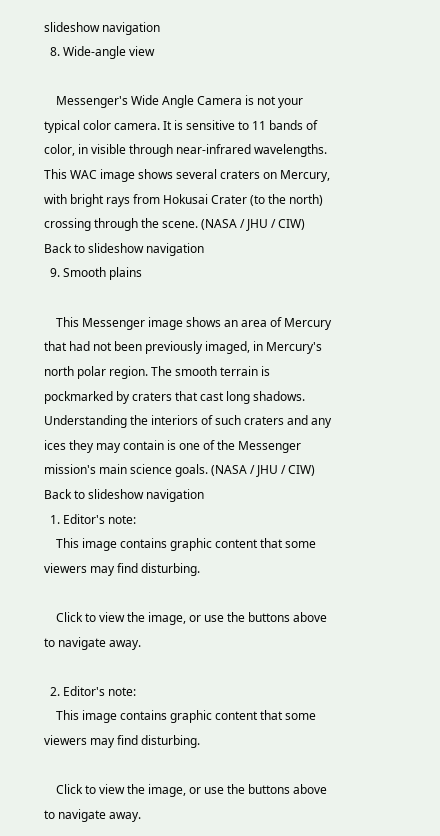slideshow navigation
  8. Wide-angle view

    Messenger's Wide Angle Camera is not your typical color camera. It is sensitive to 11 bands of color, in visible through near-infrared wavelengths. This WAC image shows several craters on Mercury, with bright rays from Hokusai Crater (to the north) crossing through the scene. (NASA / JHU / CIW) Back to slideshow navigation
  9. Smooth plains

    This Messenger image shows an area of Mercury that had not been previously imaged, in Mercury's north polar region. The smooth terrain is pockmarked by craters that cast long shadows. Understanding the interiors of such craters and any ices they may contain is one of the Messenger mission's main science goals. (NASA / JHU / CIW) Back to slideshow navigation
  1. Editor's note:
    This image contains graphic content that some viewers may find disturbing.

    Click to view the image, or use the buttons above to navigate away.

  2. Editor's note:
    This image contains graphic content that some viewers may find disturbing.

    Click to view the image, or use the buttons above to navigate away.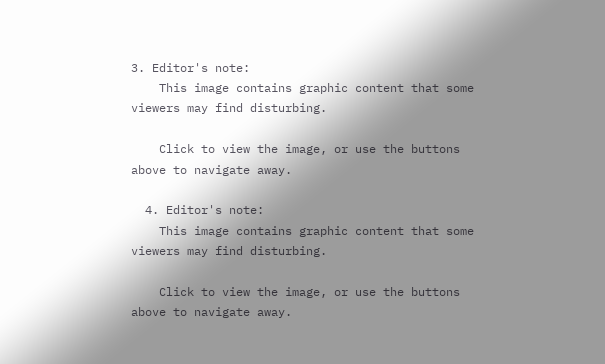3. Editor's note:
    This image contains graphic content that some viewers may find disturbing.

    Click to view the image, or use the buttons above to navigate away.

  4. Editor's note:
    This image contains graphic content that some viewers may find disturbing.

    Click to view the image, or use the buttons above to navigate away.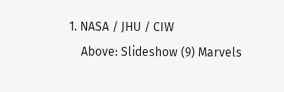1. NASA / JHU / CIW
    Above: Slideshow (9) Marvels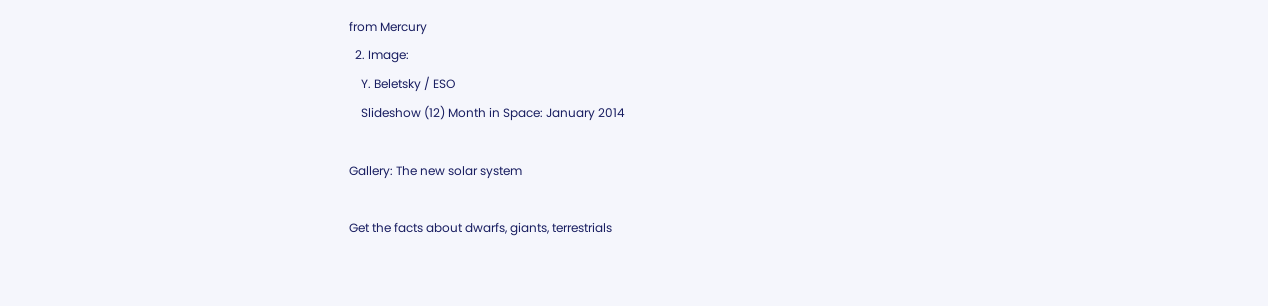from Mercury
  2. Image:
    Y. Beletsky / ESO
    Slideshow (12) Month in Space: January 2014

Gallery: The new solar system

Get the facts about dwarfs, giants, terrestrials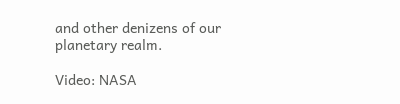and other denizens of our planetary realm.

Video: NASA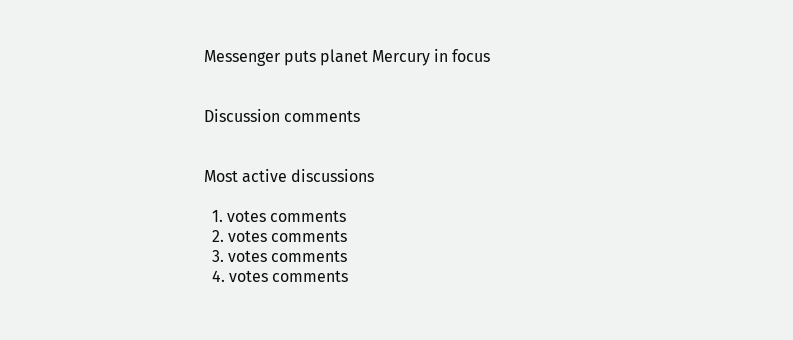Messenger puts planet Mercury in focus


Discussion comments


Most active discussions

  1. votes comments
  2. votes comments
  3. votes comments
  4. votes comments